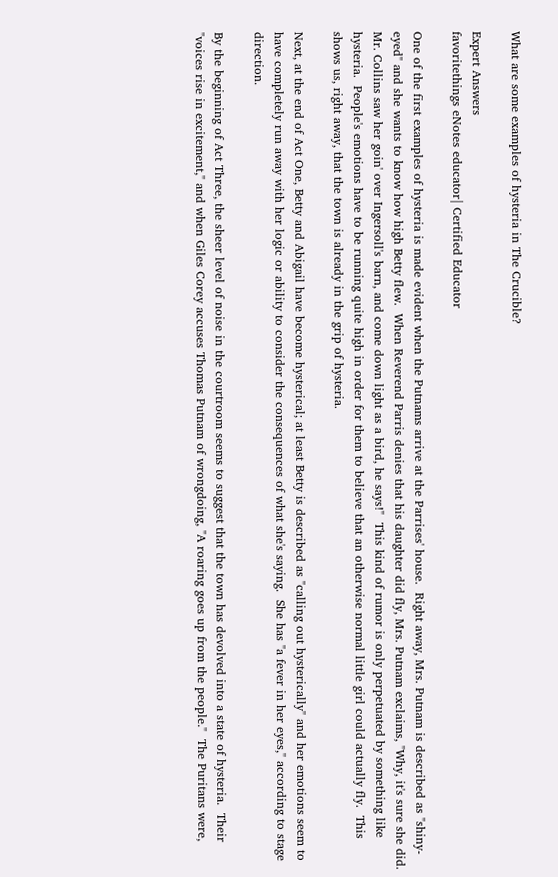What are some examples of hysteria in The Crucible?

Expert Answers
favoritethings eNotes educator| Certified Educator

One of the first examples of hysteria is made evident when the Putnams arrive at the Parrises' house.  Right away, Mrs. Putnam is described as "shiny-eyed" and she wants to know how high Betty flew.  When Reverend Parris denies that his daughter did fly, Mrs. Putnam exclaims, "Why, it's sure she did.  Mr. Collins saw her goin' over Ingersoll's barn, and come down light as a bird, he says!"  This kind of rumor is only perpetuated by something like hysteria.  People's emotions have to be running quite high in order for them to believe that an otherwise normal little girl could actually fly.  This shows us, right away, that the town is already in the grip of hysteria.

Next, at the end of Act One, Betty and Abigail have become hysterical; at least Betty is described as "calling out hysterically" and her emotions seem to have completely run away with her logic or ability to consider the consequences of what she's saying.  She has "a fever in her eyes," according to stage direction.

By the beginning of Act Three, the sheer level of noise in the courtroom seems to suggest that the town has devolved into a state of hysteria.  Their "voices rise in excitement," and when Giles Corey accuses Thomas Putnam of wrongdoing, "A roaring goes up from the people."  The Puritans were,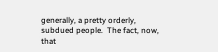generally, a pretty orderly, subdued people.  The fact, now, that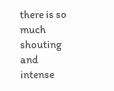there is so much shouting and intense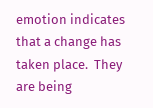emotion indicates that a change has taken place.  They are being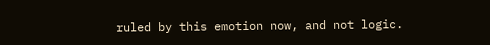ruled by this emotion now, and not logic.